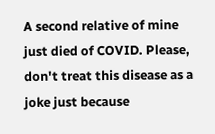A second relative of mine just died of COVID. Please, don't treat this disease as a joke just because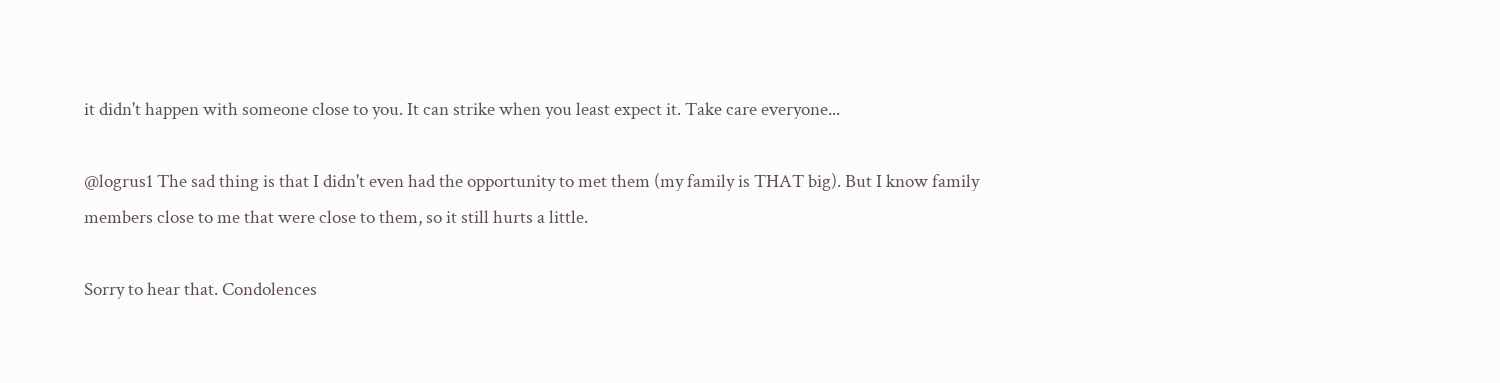it didn't happen with someone close to you. It can strike when you least expect it. Take care everyone...

@logrus1 The sad thing is that I didn't even had the opportunity to met them (my family is THAT big). But I know family members close to me that were close to them, so it still hurts a little.

Sorry to hear that. Condolences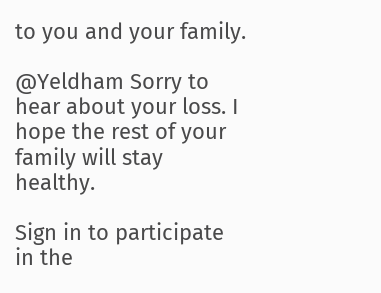to you and your family.

@Yeldham Sorry to hear about your loss. I hope the rest of your family will stay healthy.

Sign in to participate in the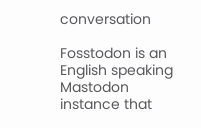conversation

Fosstodon is an English speaking Mastodon instance that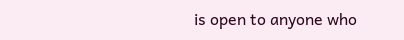is open to anyone who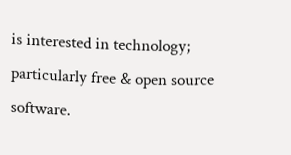is interested in technology; particularly free & open source software.